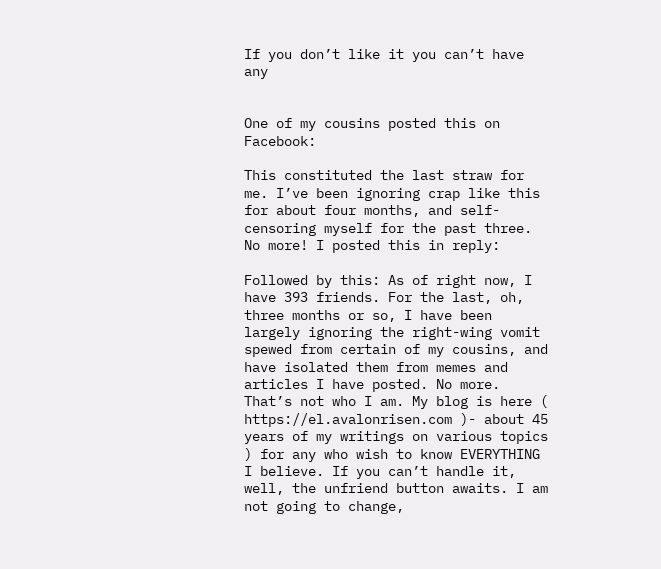If you don’t like it you can’t have any


One of my cousins posted this on Facebook:

This constituted the last straw for me. I’ve been ignoring crap like this for about four months, and self-censoring myself for the past three. No more! I posted this in reply:

Followed by this: As of right now, I have 393 friends. For the last, oh, three months or so, I have been largely ignoring the right-wing vomit spewed from certain of my cousins, and have isolated them from memes and articles I have posted. No more. That’s not who I am. My blog is here ( https://el.avalonrisen.com )- about 45 years of my writings on various topics ) for any who wish to know EVERYTHING I believe. If you can’t handle it, well, the unfriend button awaits. I am not going to change,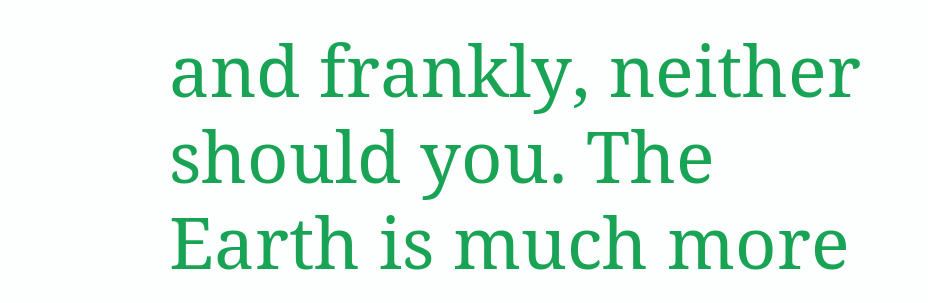and frankly, neither should you. The Earth is much more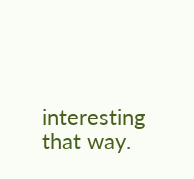interesting that way.